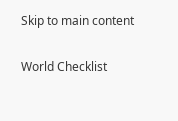Skip to main content

World Checklist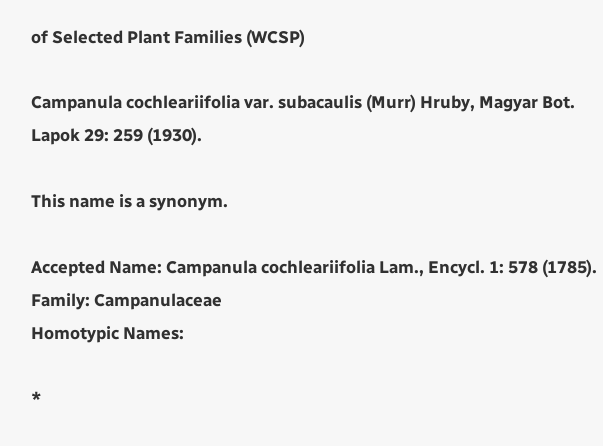of Selected Plant Families (WCSP)

Campanula cochleariifolia var. subacaulis (Murr) Hruby, Magyar Bot. Lapok 29: 259 (1930).

This name is a synonym.

Accepted Name: Campanula cochleariifolia Lam., Encycl. 1: 578 (1785).
Family: Campanulaceae
Homotypic Names:

*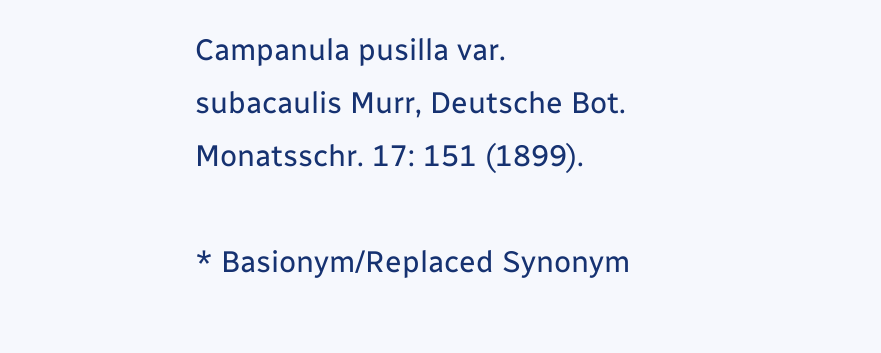Campanula pusilla var. subacaulis Murr, Deutsche Bot. Monatsschr. 17: 151 (1899).

* Basionym/Replaced Synonym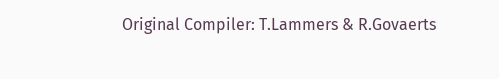Original Compiler: T.Lammers & R.Govaerts